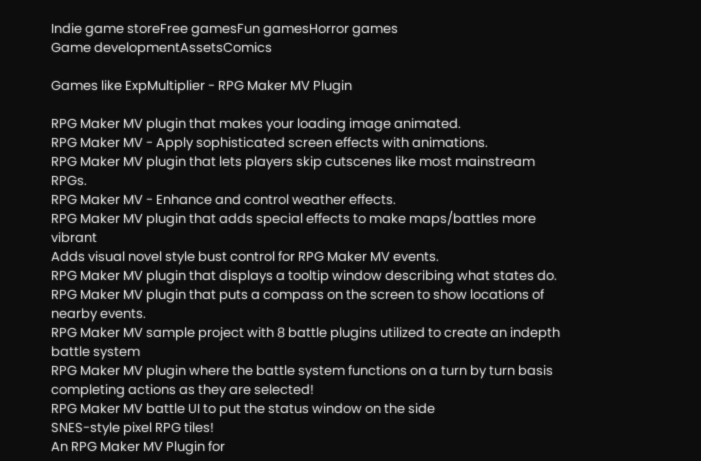Indie game storeFree gamesFun gamesHorror games
Game developmentAssetsComics

Games like ExpMultiplier - RPG Maker MV Plugin

RPG Maker MV plugin that makes your loading image animated.
RPG Maker MV - Apply sophisticated screen effects with animations.
RPG Maker MV plugin that lets players skip cutscenes like most mainstream RPGs.
RPG Maker MV - Enhance and control weather effects.
RPG Maker MV plugin that adds special effects to make maps/battles more vibrant
Adds visual novel style bust control for RPG Maker MV events.
RPG Maker MV plugin that displays a tooltip window describing what states do.
RPG Maker MV plugin that puts a compass on the screen to show locations of nearby events.
RPG Maker MV sample project with 8 battle plugins utilized to create an indepth battle system
RPG Maker MV plugin where the battle system functions on a turn by turn basis completing actions as they are selected!
RPG Maker MV battle UI to put the status window on the side
SNES-style pixel RPG tiles!
An RPG Maker MV Plugin for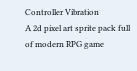Controller Vibration
A 2d pixel art sprite pack full of modern RPG game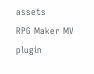assets
RPG Maker MV plugin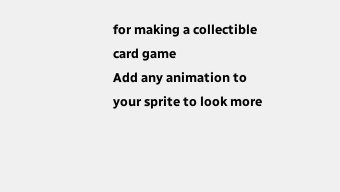for making a collectible card game
Add any animation to your sprite to look more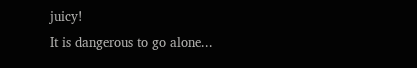juicy!
It is dangerous to go alone...